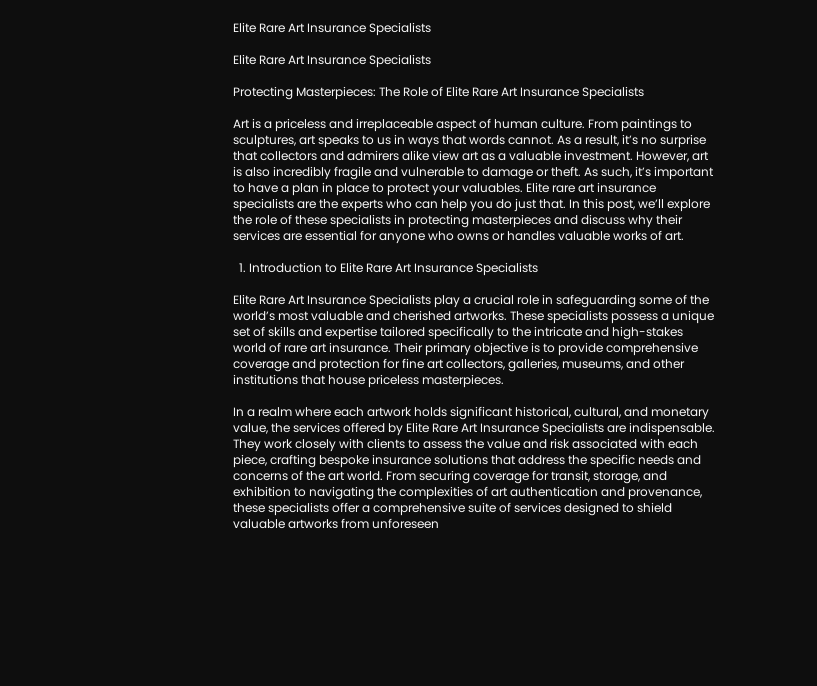Elite Rare Art Insurance Specialists

Elite Rare Art Insurance Specialists

Protecting Masterpieces: The Role of Elite Rare Art Insurance Specialists

Art is a priceless and irreplaceable aspect of human culture. From paintings to sculptures, art speaks to us in ways that words cannot. As a result, it’s no surprise that collectors and admirers alike view art as a valuable investment. However, art is also incredibly fragile and vulnerable to damage or theft. As such, it’s important to have a plan in place to protect your valuables. Elite rare art insurance specialists are the experts who can help you do just that. In this post, we’ll explore the role of these specialists in protecting masterpieces and discuss why their services are essential for anyone who owns or handles valuable works of art.

  1. Introduction to Elite Rare Art Insurance Specialists

Elite Rare Art Insurance Specialists play a crucial role in safeguarding some of the world’s most valuable and cherished artworks. These specialists possess a unique set of skills and expertise tailored specifically to the intricate and high-stakes world of rare art insurance. Their primary objective is to provide comprehensive coverage and protection for fine art collectors, galleries, museums, and other institutions that house priceless masterpieces.

In a realm where each artwork holds significant historical, cultural, and monetary value, the services offered by Elite Rare Art Insurance Specialists are indispensable. They work closely with clients to assess the value and risk associated with each piece, crafting bespoke insurance solutions that address the specific needs and concerns of the art world. From securing coverage for transit, storage, and exhibition to navigating the complexities of art authentication and provenance, these specialists offer a comprehensive suite of services designed to shield valuable artworks from unforeseen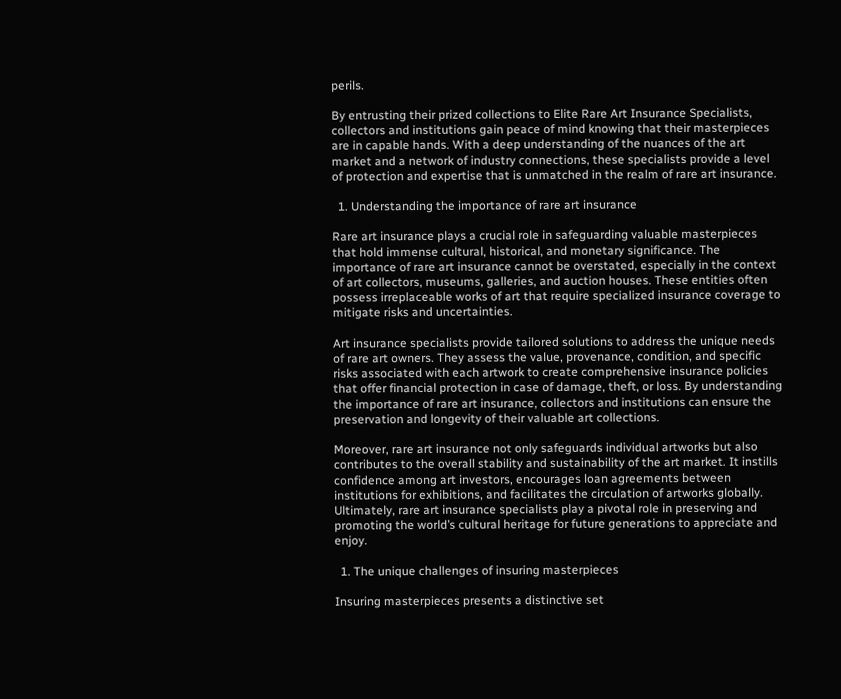perils.

By entrusting their prized collections to Elite Rare Art Insurance Specialists, collectors and institutions gain peace of mind knowing that their masterpieces are in capable hands. With a deep understanding of the nuances of the art market and a network of industry connections, these specialists provide a level of protection and expertise that is unmatched in the realm of rare art insurance.

  1. Understanding the importance of rare art insurance

Rare art insurance plays a crucial role in safeguarding valuable masterpieces that hold immense cultural, historical, and monetary significance. The importance of rare art insurance cannot be overstated, especially in the context of art collectors, museums, galleries, and auction houses. These entities often possess irreplaceable works of art that require specialized insurance coverage to mitigate risks and uncertainties.

Art insurance specialists provide tailored solutions to address the unique needs of rare art owners. They assess the value, provenance, condition, and specific risks associated with each artwork to create comprehensive insurance policies that offer financial protection in case of damage, theft, or loss. By understanding the importance of rare art insurance, collectors and institutions can ensure the preservation and longevity of their valuable art collections.

Moreover, rare art insurance not only safeguards individual artworks but also contributes to the overall stability and sustainability of the art market. It instills confidence among art investors, encourages loan agreements between institutions for exhibitions, and facilitates the circulation of artworks globally. Ultimately, rare art insurance specialists play a pivotal role in preserving and promoting the world’s cultural heritage for future generations to appreciate and enjoy.

  1. The unique challenges of insuring masterpieces

Insuring masterpieces presents a distinctive set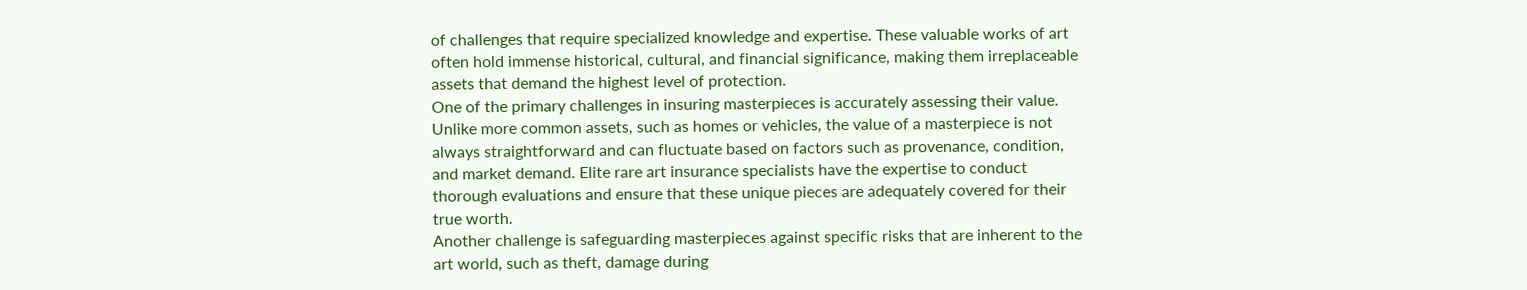of challenges that require specialized knowledge and expertise. These valuable works of art often hold immense historical, cultural, and financial significance, making them irreplaceable assets that demand the highest level of protection.
One of the primary challenges in insuring masterpieces is accurately assessing their value. Unlike more common assets, such as homes or vehicles, the value of a masterpiece is not always straightforward and can fluctuate based on factors such as provenance, condition, and market demand. Elite rare art insurance specialists have the expertise to conduct thorough evaluations and ensure that these unique pieces are adequately covered for their true worth.
Another challenge is safeguarding masterpieces against specific risks that are inherent to the art world, such as theft, damage during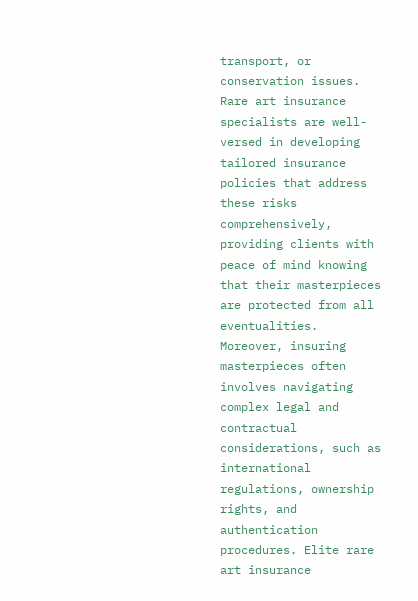transport, or conservation issues. Rare art insurance specialists are well-versed in developing tailored insurance policies that address these risks comprehensively, providing clients with peace of mind knowing that their masterpieces are protected from all eventualities.
Moreover, insuring masterpieces often involves navigating complex legal and contractual considerations, such as international regulations, ownership rights, and authentication procedures. Elite rare art insurance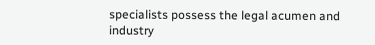specialists possess the legal acumen and industry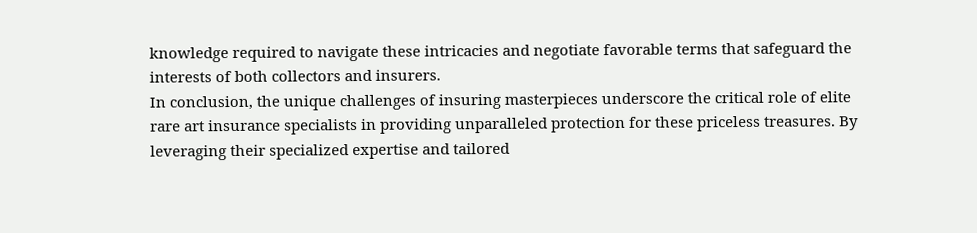knowledge required to navigate these intricacies and negotiate favorable terms that safeguard the interests of both collectors and insurers.
In conclusion, the unique challenges of insuring masterpieces underscore the critical role of elite rare art insurance specialists in providing unparalleled protection for these priceless treasures. By leveraging their specialized expertise and tailored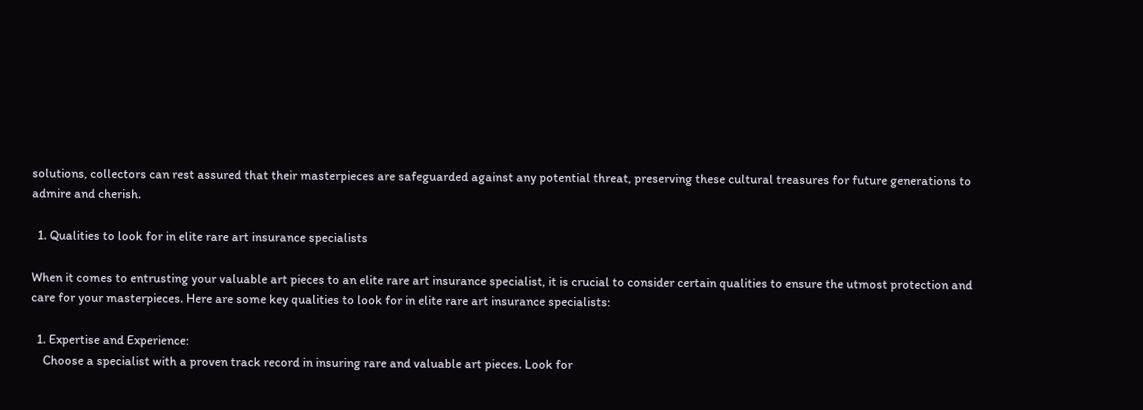solutions, collectors can rest assured that their masterpieces are safeguarded against any potential threat, preserving these cultural treasures for future generations to admire and cherish.

  1. Qualities to look for in elite rare art insurance specialists

When it comes to entrusting your valuable art pieces to an elite rare art insurance specialist, it is crucial to consider certain qualities to ensure the utmost protection and care for your masterpieces. Here are some key qualities to look for in elite rare art insurance specialists:

  1. Expertise and Experience:
    Choose a specialist with a proven track record in insuring rare and valuable art pieces. Look for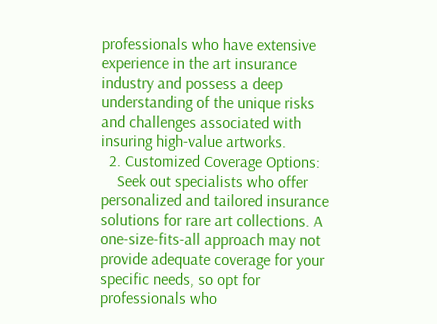professionals who have extensive experience in the art insurance industry and possess a deep understanding of the unique risks and challenges associated with insuring high-value artworks.
  2. Customized Coverage Options:
    Seek out specialists who offer personalized and tailored insurance solutions for rare art collections. A one-size-fits-all approach may not provide adequate coverage for your specific needs, so opt for professionals who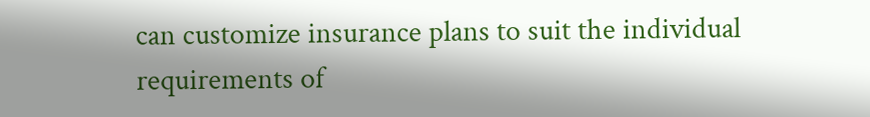can customize insurance plans to suit the individual requirements of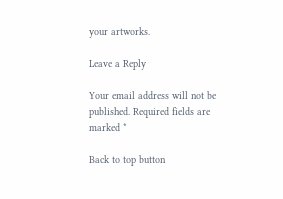your artworks.

Leave a Reply

Your email address will not be published. Required fields are marked *

Back to top button